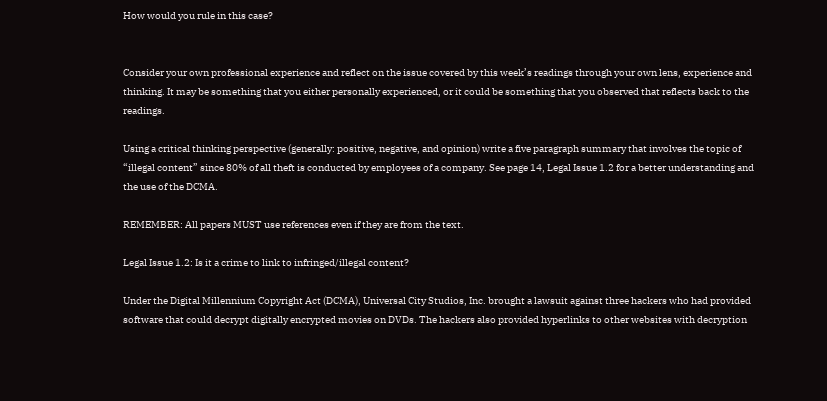How would you rule in this case?


Consider your own professional experience and reflect on the issue covered by this week’s readings through your own lens, experience and thinking. It may be something that you either personally experienced, or it could be something that you observed that reflects back to the readings.

Using a critical thinking perspective (generally: positive, negative, and opinion) write a five paragraph summary that involves the topic of “illegal content” since 80% of all theft is conducted by employees of a company. See page 14, Legal Issue 1.2 for a better understanding and the use of the DCMA.

REMEMBER: All papers MUST use references even if they are from the text.

Legal Issue 1.2: Is it a crime to link to infringed/illegal content?

Under the Digital Millennium Copyright Act (DCMA), Universal City Studios, Inc. brought a lawsuit against three hackers who had provided software that could decrypt digitally encrypted movies on DVDs. The hackers also provided hyperlinks to other websites with decryption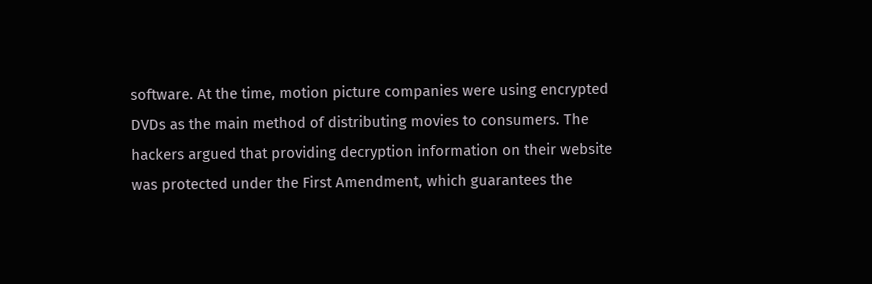software. At the time, motion picture companies were using encrypted DVDs as the main method of distributing movies to consumers. The hackers argued that providing decryption information on their website was protected under the First Amendment, which guarantees the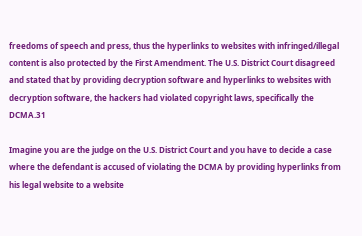freedoms of speech and press, thus the hyperlinks to websites with infringed/illegal content is also protected by the First Amendment. The U.S. District Court disagreed and stated that by providing decryption software and hyperlinks to websites with decryption software, the hackers had violated copyright laws, specifically the DCMA.31

Imagine you are the judge on the U.S. District Court and you have to decide a case where the defendant is accused of violating the DCMA by providing hyperlinks from his legal website to a website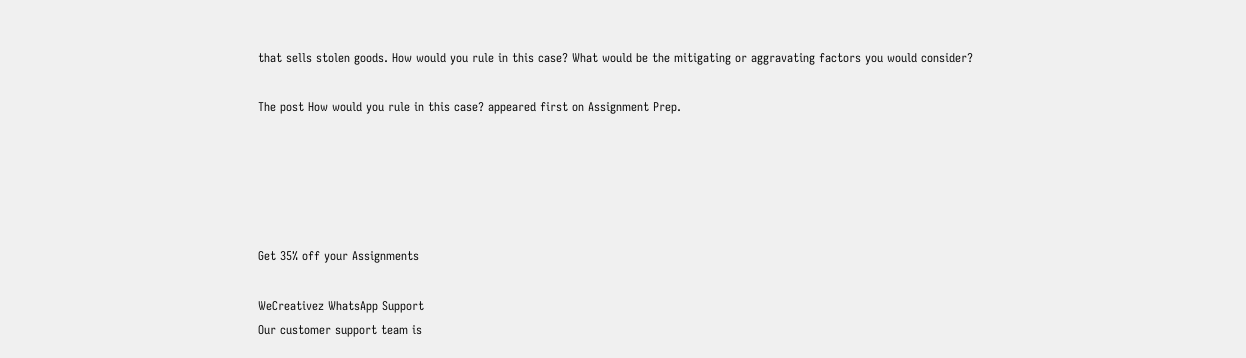that sells stolen goods. How would you rule in this case? What would be the mitigating or aggravating factors you would consider?

The post How would you rule in this case? appeared first on Assignment Prep.





Get 35% off your Assignments

WeCreativez WhatsApp Support
Our customer support team is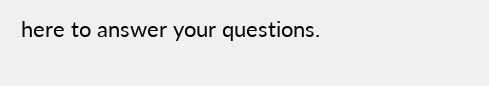here to answer your questions.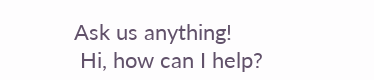Ask us anything!
 Hi, how can I help?